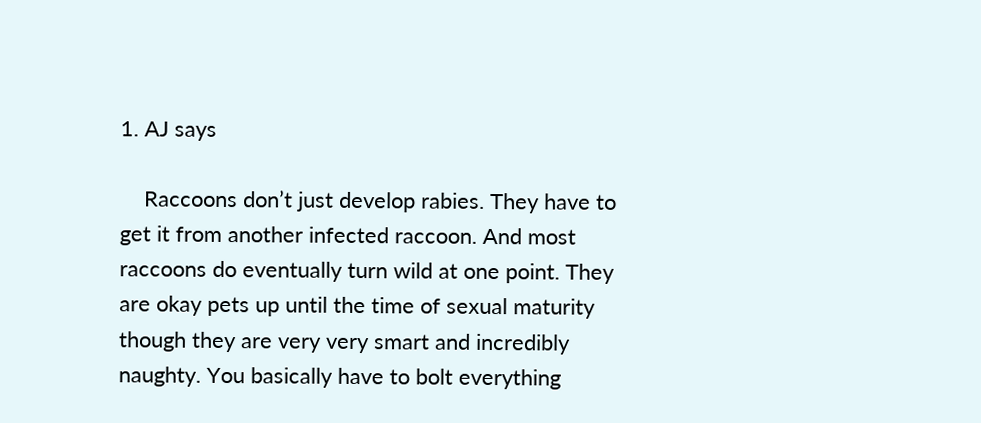1. AJ says

    Raccoons don’t just develop rabies. They have to get it from another infected raccoon. And most raccoons do eventually turn wild at one point. They are okay pets up until the time of sexual maturity though they are very very smart and incredibly naughty. You basically have to bolt everything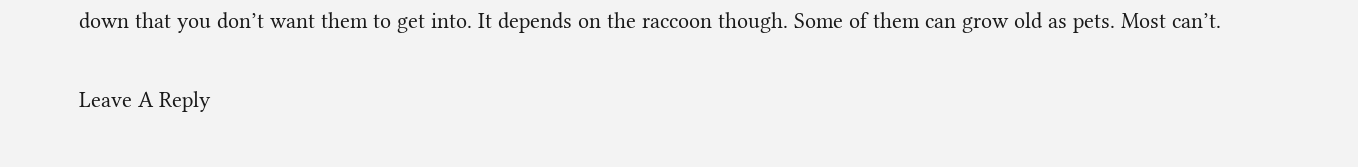down that you don’t want them to get into. It depends on the raccoon though. Some of them can grow old as pets. Most can’t.

Leave A Reply